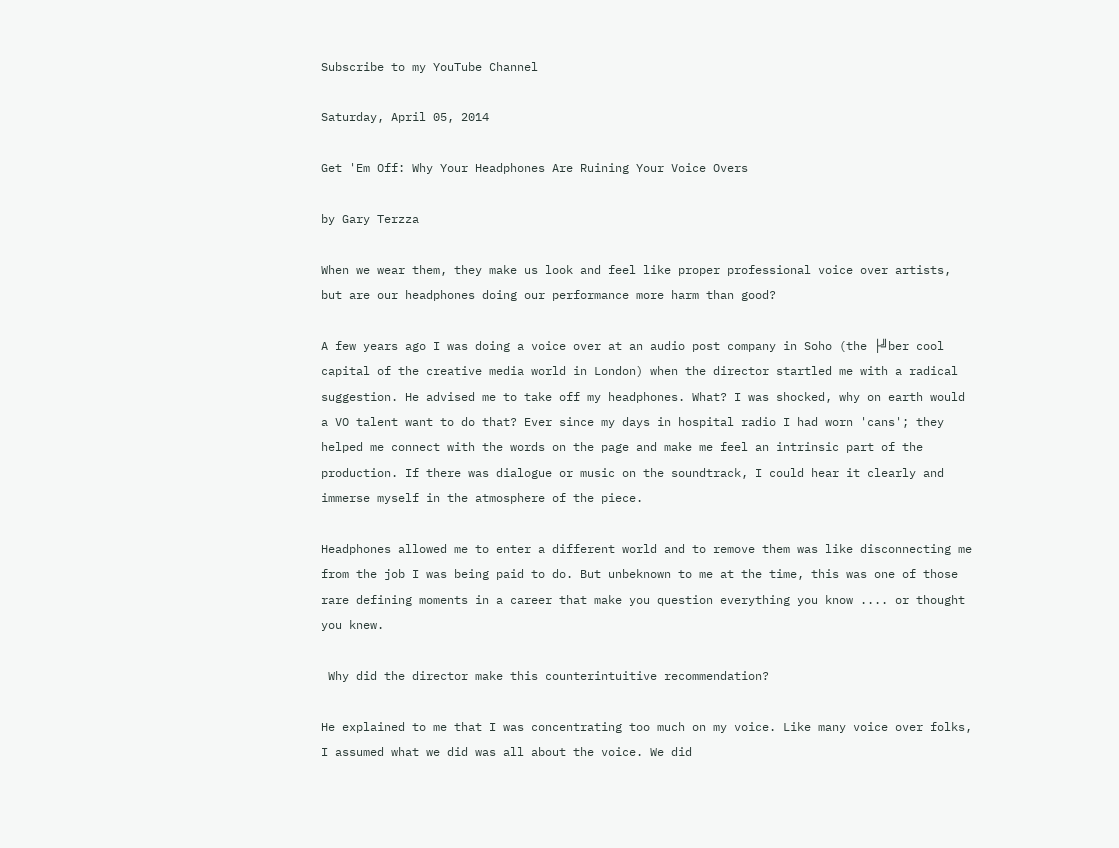Subscribe to my YouTube Channel

Saturday, April 05, 2014

Get 'Em Off: Why Your Headphones Are Ruining Your Voice Overs

by Gary Terzza

When we wear them, they make us look and feel like proper professional voice over artists, but are our headphones doing our performance more harm than good?

A few years ago I was doing a voice over at an audio post company in Soho (the ├╝ber cool capital of the creative media world in London) when the director startled me with a radical suggestion. He advised me to take off my headphones. What? I was shocked, why on earth would a VO talent want to do that? Ever since my days in hospital radio I had worn 'cans'; they helped me connect with the words on the page and make me feel an intrinsic part of the production. If there was dialogue or music on the soundtrack, I could hear it clearly and immerse myself in the atmosphere of the piece.

Headphones allowed me to enter a different world and to remove them was like disconnecting me from the job I was being paid to do. But unbeknown to me at the time, this was one of those rare defining moments in a career that make you question everything you know .... or thought you knew.

 Why did the director make this counterintuitive recommendation?

He explained to me that I was concentrating too much on my voice. Like many voice over folks, I assumed what we did was all about the voice. We did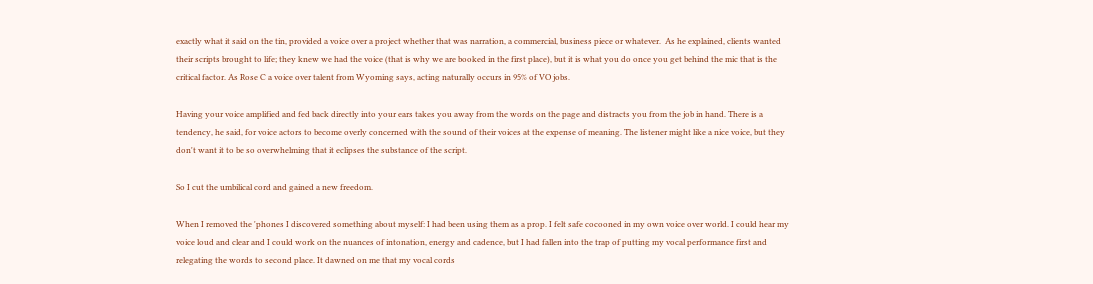exactly what it said on the tin, provided a voice over a project whether that was narration, a commercial, business piece or whatever.  As he explained, clients wanted their scripts brought to life; they knew we had the voice (that is why we are booked in the first place), but it is what you do once you get behind the mic that is the critical factor. As Rose C a voice over talent from Wyoming says, acting naturally occurs in 95% of VO jobs.

Having your voice amplified and fed back directly into your ears takes you away from the words on the page and distracts you from the job in hand. There is a tendency, he said, for voice actors to become overly concerned with the sound of their voices at the expense of meaning. The listener might like a nice voice, but they don't want it to be so overwhelming that it eclipses the substance of the script.

So I cut the umbilical cord and gained a new freedom.

When I removed the 'phones I discovered something about myself: I had been using them as a prop. I felt safe cocooned in my own voice over world. I could hear my voice loud and clear and I could work on the nuances of intonation, energy and cadence, but I had fallen into the trap of putting my vocal performance first and relegating the words to second place. It dawned on me that my vocal cords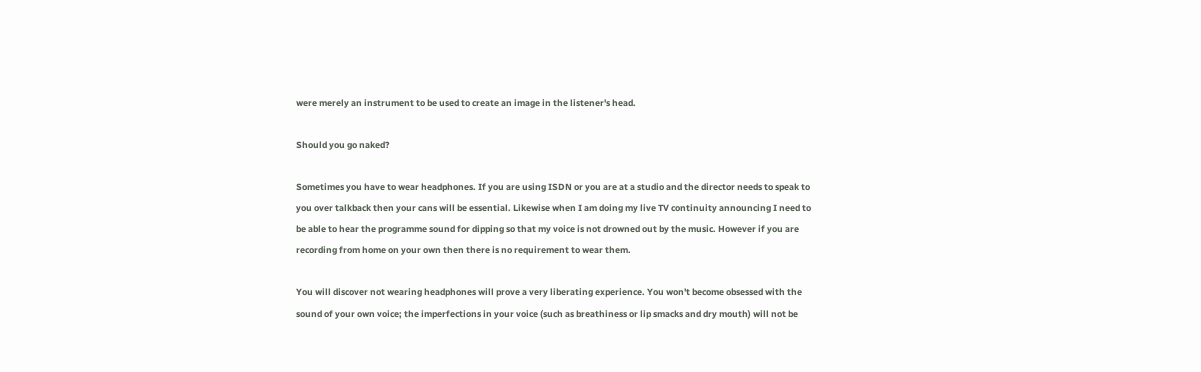were merely an instrument to be used to create an image in the listener's head.

Should you go naked?

Sometimes you have to wear headphones. If you are using ISDN or you are at a studio and the director needs to speak to you over talkback then your cans will be essential. Likewise when I am doing my live TV continuity announcing I need to be able to hear the programme sound for dipping so that my voice is not drowned out by the music. However if you are recording from home on your own then there is no requirement to wear them.

You will discover not wearing headphones will prove a very liberating experience. You won't become obsessed with the sound of your own voice; the imperfections in your voice (such as breathiness or lip smacks and dry mouth) will not be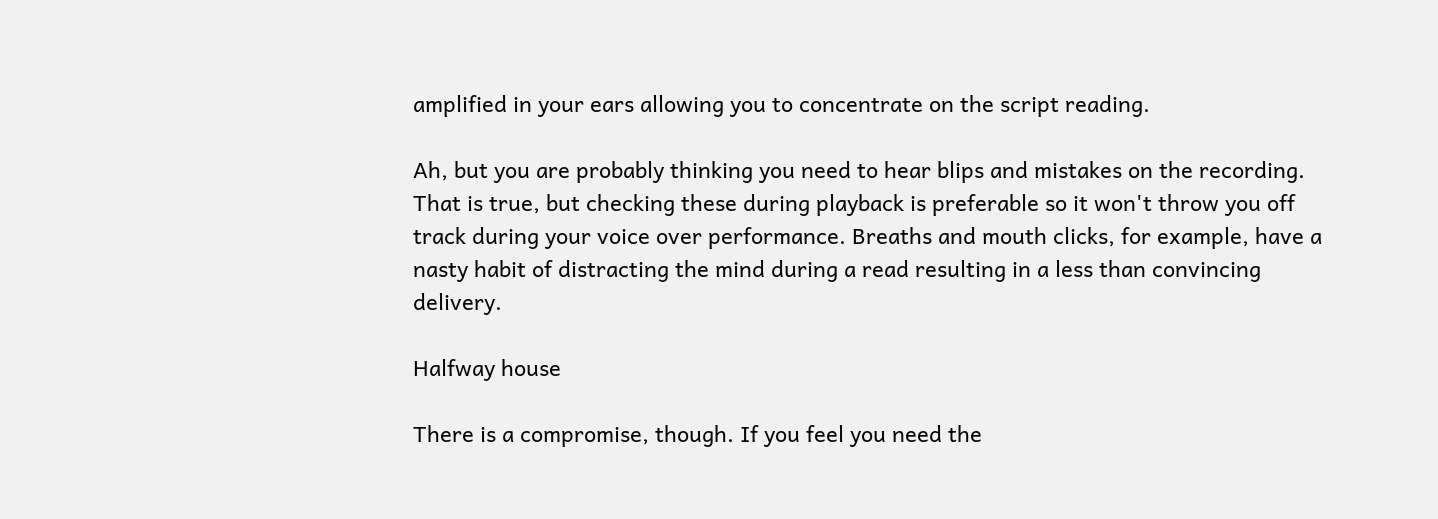amplified in your ears allowing you to concentrate on the script reading.

Ah, but you are probably thinking you need to hear blips and mistakes on the recording. That is true, but checking these during playback is preferable so it won't throw you off track during your voice over performance. Breaths and mouth clicks, for example, have a nasty habit of distracting the mind during a read resulting in a less than convincing delivery.

Halfway house

There is a compromise, though. If you feel you need the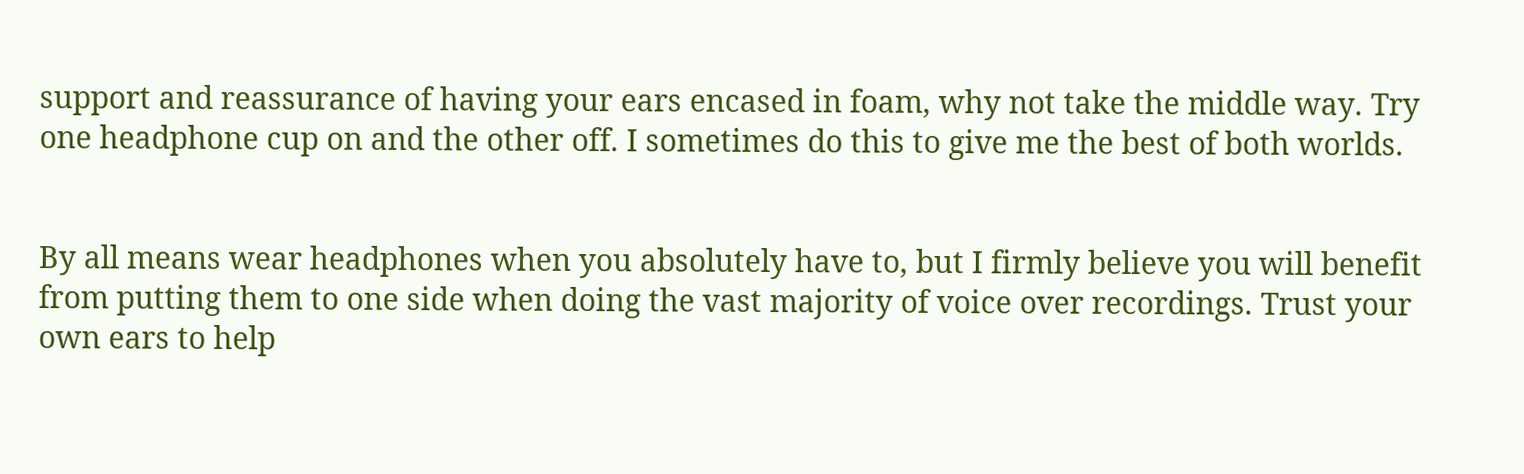support and reassurance of having your ears encased in foam, why not take the middle way. Try one headphone cup on and the other off. I sometimes do this to give me the best of both worlds.


By all means wear headphones when you absolutely have to, but I firmly believe you will benefit from putting them to one side when doing the vast majority of voice over recordings. Trust your own ears to help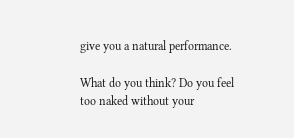give you a natural performance.

What do you think? Do you feel too naked without your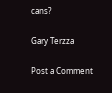cans?

Gary Terzza

Post a Comment